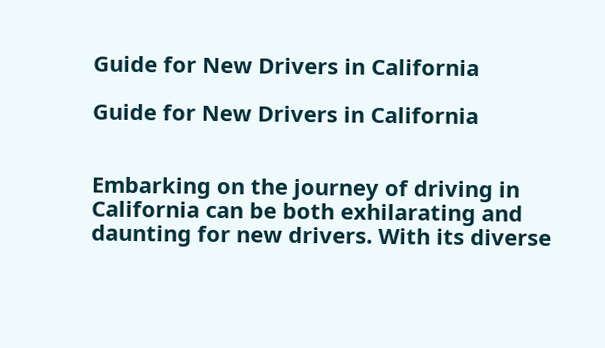Guide for New Drivers in California

Guide for New Drivers in California


Embarking on the journey of driving in California can be both exhilarating and daunting for new drivers. With its diverse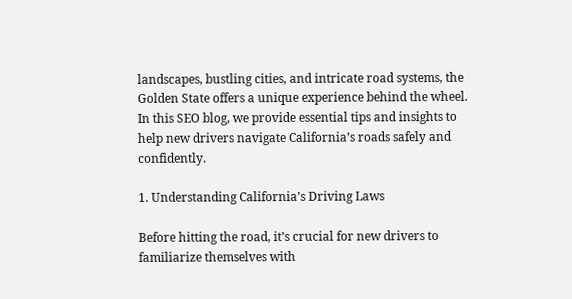landscapes, bustling cities, and intricate road systems, the Golden State offers a unique experience behind the wheel. In this SEO blog, we provide essential tips and insights to help new drivers navigate California’s roads safely and confidently.

1. Understanding California’s Driving Laws

Before hitting the road, it’s crucial for new drivers to familiarize themselves with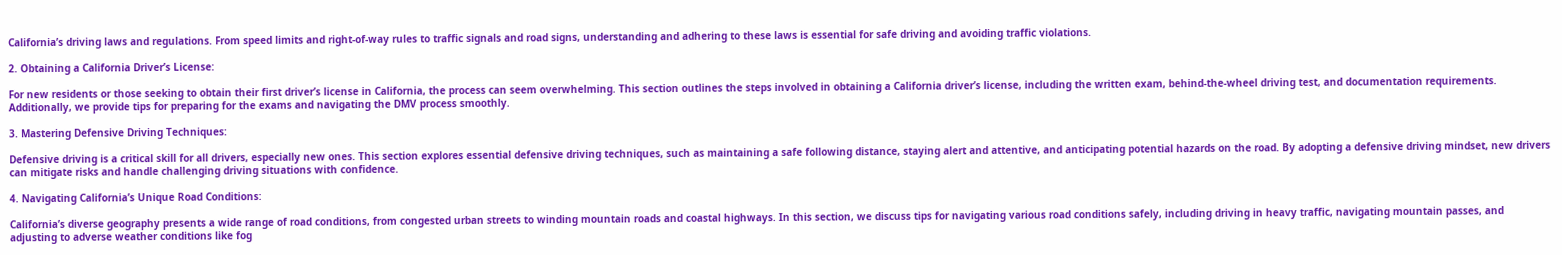California’s driving laws and regulations. From speed limits and right-of-way rules to traffic signals and road signs, understanding and adhering to these laws is essential for safe driving and avoiding traffic violations.

2. Obtaining a California Driver’s License:

For new residents or those seeking to obtain their first driver’s license in California, the process can seem overwhelming. This section outlines the steps involved in obtaining a California driver’s license, including the written exam, behind-the-wheel driving test, and documentation requirements. Additionally, we provide tips for preparing for the exams and navigating the DMV process smoothly.

3. Mastering Defensive Driving Techniques:

Defensive driving is a critical skill for all drivers, especially new ones. This section explores essential defensive driving techniques, such as maintaining a safe following distance, staying alert and attentive, and anticipating potential hazards on the road. By adopting a defensive driving mindset, new drivers can mitigate risks and handle challenging driving situations with confidence.

4. Navigating California’s Unique Road Conditions:

California’s diverse geography presents a wide range of road conditions, from congested urban streets to winding mountain roads and coastal highways. In this section, we discuss tips for navigating various road conditions safely, including driving in heavy traffic, navigating mountain passes, and adjusting to adverse weather conditions like fog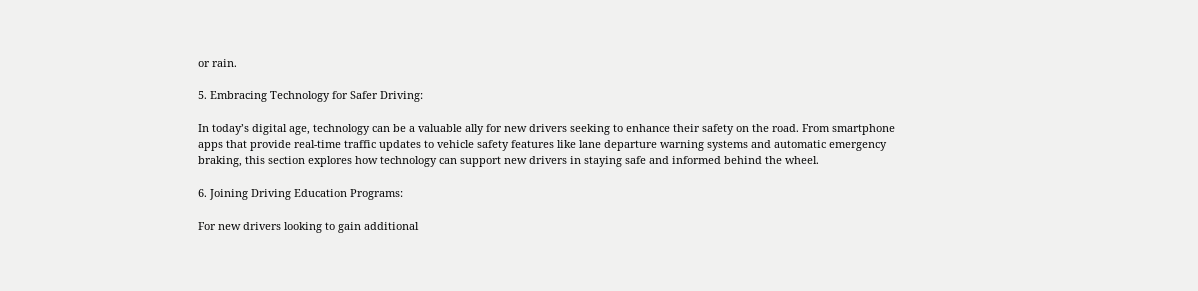or rain.

5. Embracing Technology for Safer Driving:

In today’s digital age, technology can be a valuable ally for new drivers seeking to enhance their safety on the road. From smartphone apps that provide real-time traffic updates to vehicle safety features like lane departure warning systems and automatic emergency braking, this section explores how technology can support new drivers in staying safe and informed behind the wheel.

6. Joining Driving Education Programs:

For new drivers looking to gain additional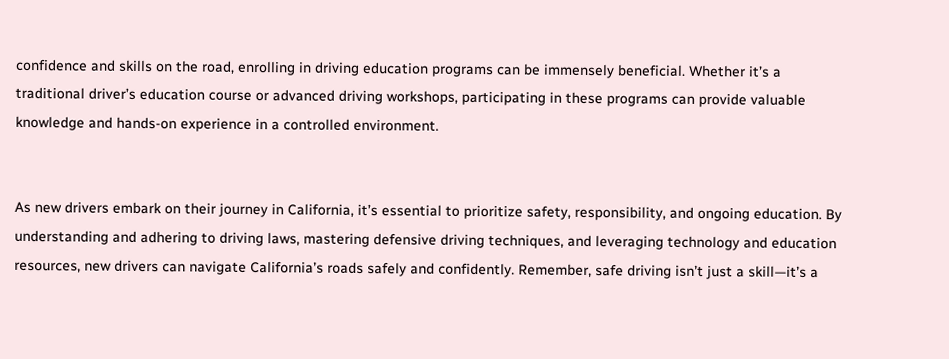confidence and skills on the road, enrolling in driving education programs can be immensely beneficial. Whether it’s a traditional driver’s education course or advanced driving workshops, participating in these programs can provide valuable knowledge and hands-on experience in a controlled environment.


As new drivers embark on their journey in California, it’s essential to prioritize safety, responsibility, and ongoing education. By understanding and adhering to driving laws, mastering defensive driving techniques, and leveraging technology and education resources, new drivers can navigate California’s roads safely and confidently. Remember, safe driving isn’t just a skill—it’s a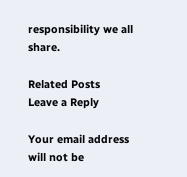responsibility we all share.

Related Posts
Leave a Reply

Your email address will not be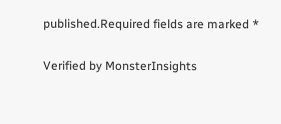published.Required fields are marked *

Verified by MonsterInsights